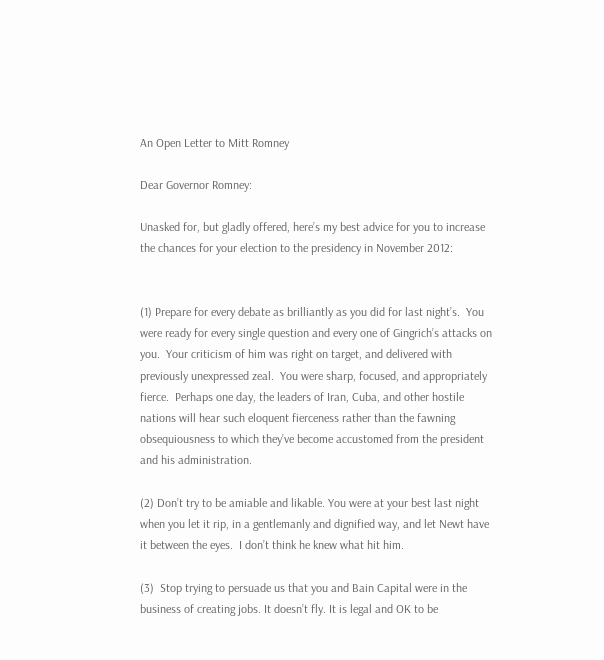An Open Letter to Mitt Romney

Dear Governor Romney:

Unasked for, but gladly offered, here’s my best advice for you to increase the chances for your election to the presidency in November 2012:


(1) Prepare for every debate as brilliantly as you did for last night’s.  You were ready for every single question and every one of Gingrich’s attacks on you.  Your criticism of him was right on target, and delivered with previously unexpressed zeal.  You were sharp, focused, and appropriately fierce.  Perhaps one day, the leaders of Iran, Cuba, and other hostile nations will hear such eloquent fierceness rather than the fawning obsequiousness to which they’ve become accustomed from the president and his administration.

(2) Don’t try to be amiable and likable. You were at your best last night when you let it rip, in a gentlemanly and dignified way, and let Newt have it between the eyes.  I don’t think he knew what hit him.

(3)  Stop trying to persuade us that you and Bain Capital were in the business of creating jobs. It doesn’t fly. It is legal and OK to be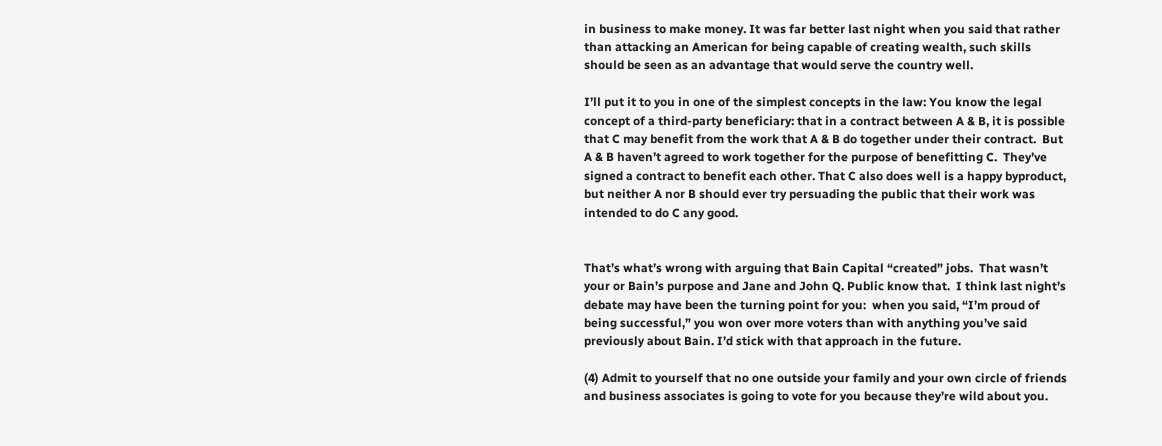in business to make money. It was far better last night when you said that rather than attacking an American for being capable of creating wealth, such skills should be seen as an advantage that would serve the country well.

I’ll put it to you in one of the simplest concepts in the law: You know the legal concept of a third-party beneficiary: that in a contract between A & B, it is possible that C may benefit from the work that A & B do together under their contract.  But A & B haven’t agreed to work together for the purpose of benefitting C.  They’ve signed a contract to benefit each other. That C also does well is a happy byproduct, but neither A nor B should ever try persuading the public that their work was intended to do C any good.


That’s what’s wrong with arguing that Bain Capital “created” jobs.  That wasn’t your or Bain’s purpose and Jane and John Q. Public know that.  I think last night’s debate may have been the turning point for you:  when you said, “I’m proud of being successful,” you won over more voters than with anything you’ve said previously about Bain. I’d stick with that approach in the future.

(4) Admit to yourself that no one outside your family and your own circle of friends and business associates is going to vote for you because they’re wild about you.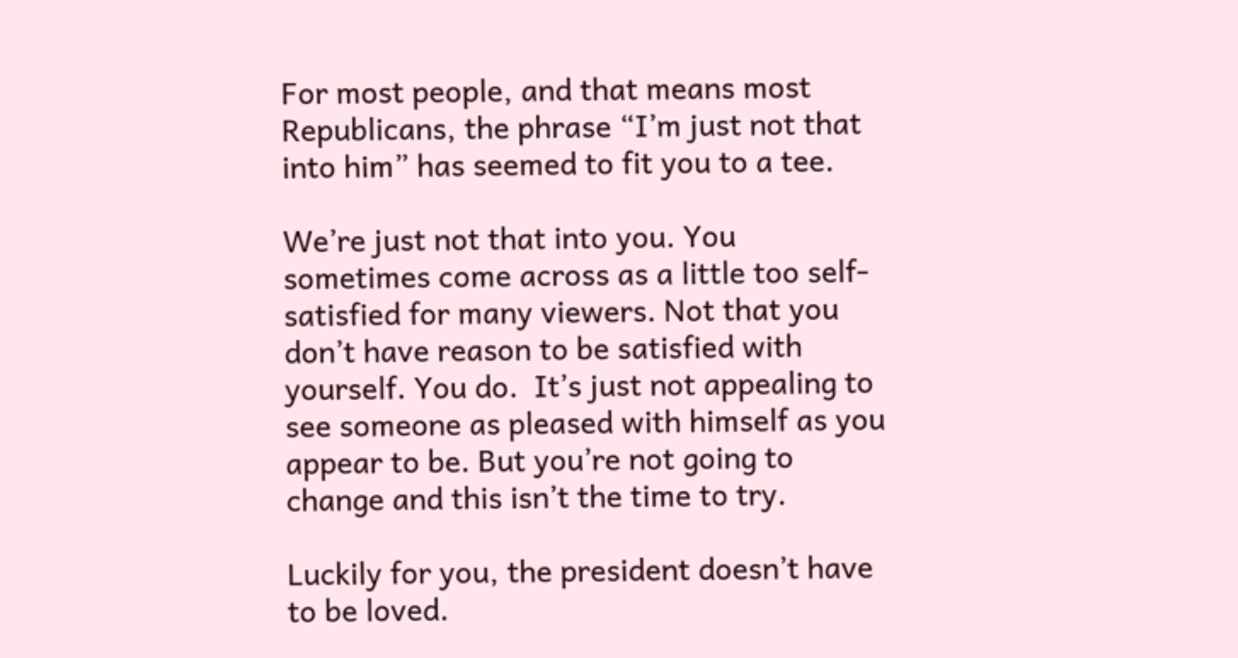For most people, and that means most Republicans, the phrase “I’m just not that into him” has seemed to fit you to a tee.

We’re just not that into you. You sometimes come across as a little too self-satisfied for many viewers. Not that you don’t have reason to be satisfied with yourself. You do.  It’s just not appealing to see someone as pleased with himself as you appear to be. But you’re not going to change and this isn’t the time to try.

Luckily for you, the president doesn’t have to be loved.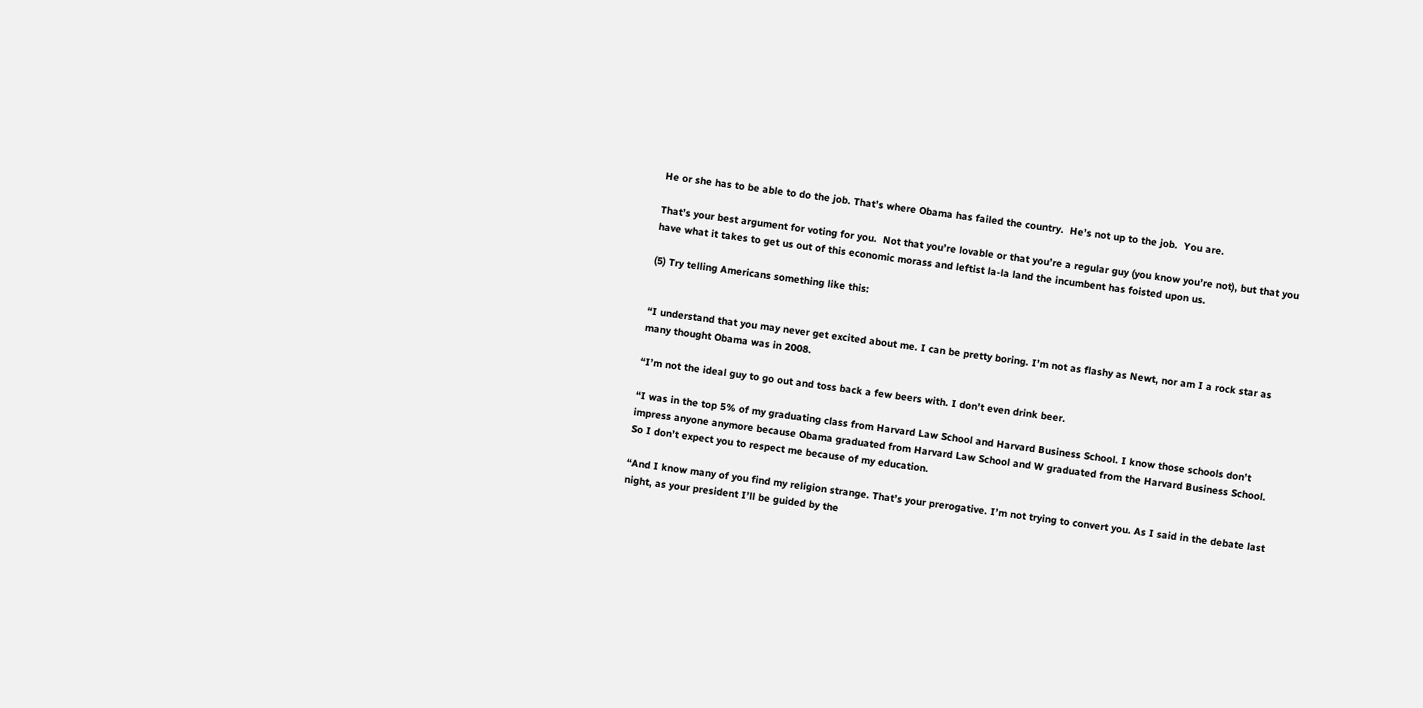He or she has to be able to do the job. That’s where Obama has failed the country.  He’s not up to the job.  You are.

That’s your best argument for voting for you.  Not that you’re lovable or that you’re a regular guy (you know you’re not), but that you have what it takes to get us out of this economic morass and leftist la-la land the incumbent has foisted upon us.

(5) Try telling Americans something like this:


“I understand that you may never get excited about me. I can be pretty boring. I’m not as flashy as Newt, nor am I a rock star as many thought Obama was in 2008.

“I’m not the ideal guy to go out and toss back a few beers with. I don’t even drink beer.

“I was in the top 5% of my graduating class from Harvard Law School and Harvard Business School. I know those schools don’t impress anyone anymore because Obama graduated from Harvard Law School and W graduated from the Harvard Business School. So I don’t expect you to respect me because of my education.

“And I know many of you find my religion strange. That’s your prerogative. I’m not trying to convert you. As I said in the debate last night, as your president I’ll be guided by the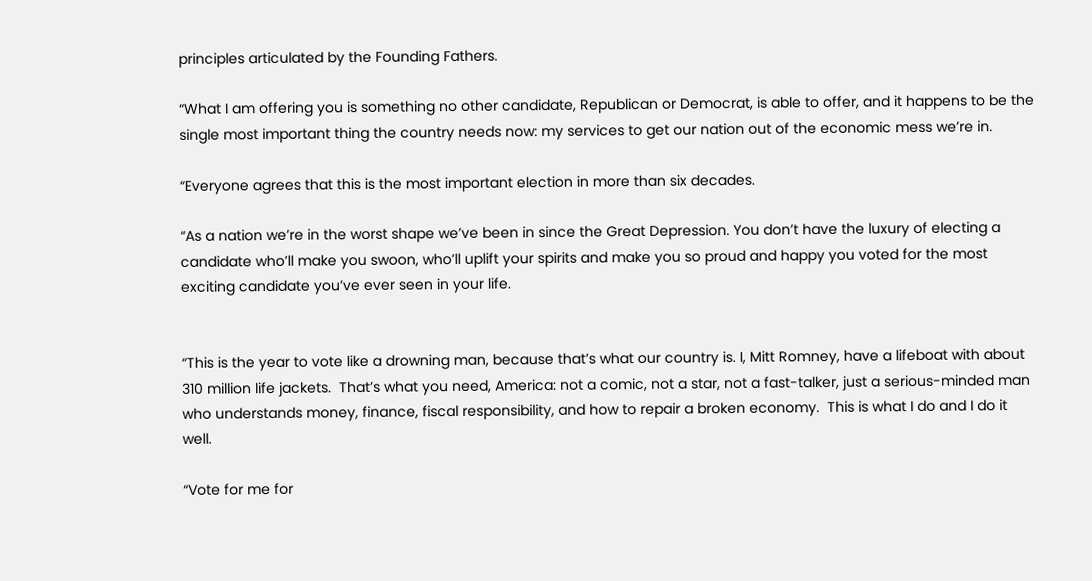principles articulated by the Founding Fathers.

“What I am offering you is something no other candidate, Republican or Democrat, is able to offer, and it happens to be the single most important thing the country needs now: my services to get our nation out of the economic mess we’re in.

“Everyone agrees that this is the most important election in more than six decades.

“As a nation we’re in the worst shape we’ve been in since the Great Depression. You don’t have the luxury of electing a candidate who’ll make you swoon, who’ll uplift your spirits and make you so proud and happy you voted for the most exciting candidate you’ve ever seen in your life.


“This is the year to vote like a drowning man, because that’s what our country is. I, Mitt Romney, have a lifeboat with about 310 million life jackets.  That’s what you need, America: not a comic, not a star, not a fast-talker, just a serious-minded man who understands money, finance, fiscal responsibility, and how to repair a broken economy.  This is what I do and I do it well.

“Vote for me for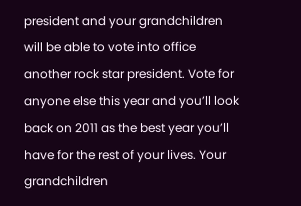president and your grandchildren will be able to vote into office another rock star president. Vote for anyone else this year and you’ll look back on 2011 as the best year you’ll have for the rest of your lives. Your grandchildren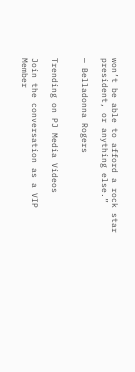won’t be able to afford a rock star president, or anything else.”

— Belladonna Rogers


Trending on PJ Media Videos

Join the conversation as a VIP Member